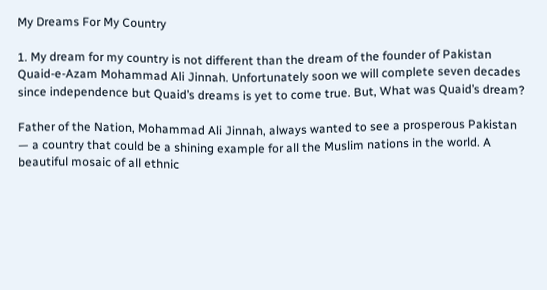My Dreams For My Country

1. My dream for my country is not different than the dream of the founder of Pakistan Quaid-e-Azam Mohammad Ali Jinnah. Unfortunately soon we will complete seven decades since independence but Quaid’s dreams is yet to come true. But, What was Quaid’s dream?

Father of the Nation, Mohammad Ali Jinnah, always wanted to see a prosperous Pakistan — a country that could be a shining example for all the Muslim nations in the world. A beautiful mosaic of all ethnic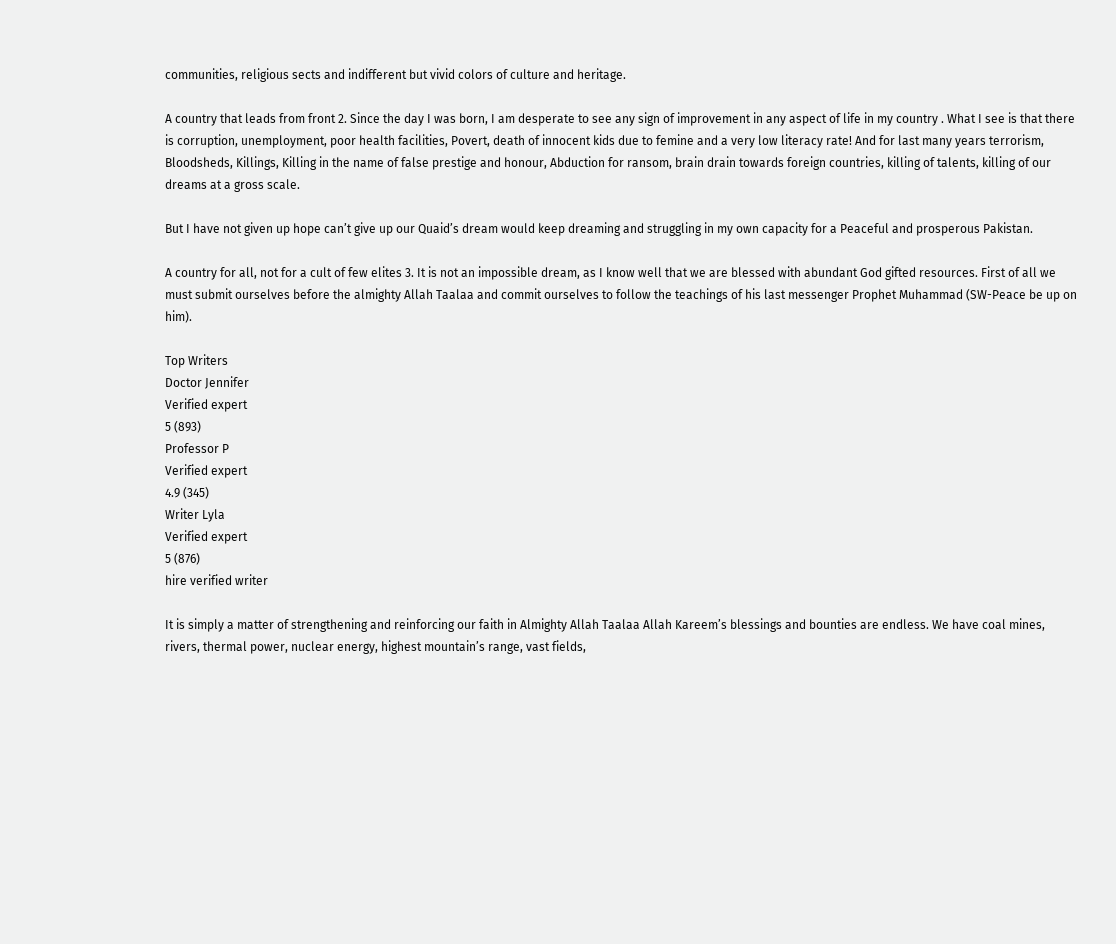communities, religious sects and indifferent but vivid colors of culture and heritage.

A country that leads from front 2. Since the day I was born, I am desperate to see any sign of improvement in any aspect of life in my country . What I see is that there is corruption, unemployment, poor health facilities, Povert, death of innocent kids due to femine and a very low literacy rate! And for last many years terrorism, Bloodsheds, Killings, Killing in the name of false prestige and honour, Abduction for ransom, brain drain towards foreign countries, killing of talents, killing of our dreams at a gross scale.

But I have not given up hope can’t give up our Quaid’s dream would keep dreaming and struggling in my own capacity for a Peaceful and prosperous Pakistan.

A country for all, not for a cult of few elites 3. It is not an impossible dream, as I know well that we are blessed with abundant God gifted resources. First of all we must submit ourselves before the almighty Allah Taalaa and commit ourselves to follow the teachings of his last messenger Prophet Muhammad (SW-Peace be up on him).

Top Writers
Doctor Jennifer
Verified expert
5 (893)
Professor P
Verified expert
4.9 (345)
Writer Lyla
Verified expert
5 (876)
hire verified writer

It is simply a matter of strengthening and reinforcing our faith in Almighty Allah Taalaa Allah Kareem’s blessings and bounties are endless. We have coal mines, rivers, thermal power, nuclear energy, highest mountain’s range, vast fields,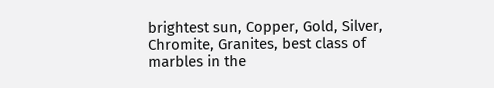brightest sun, Copper, Gold, Silver, Chromite, Granites, best class of marbles in the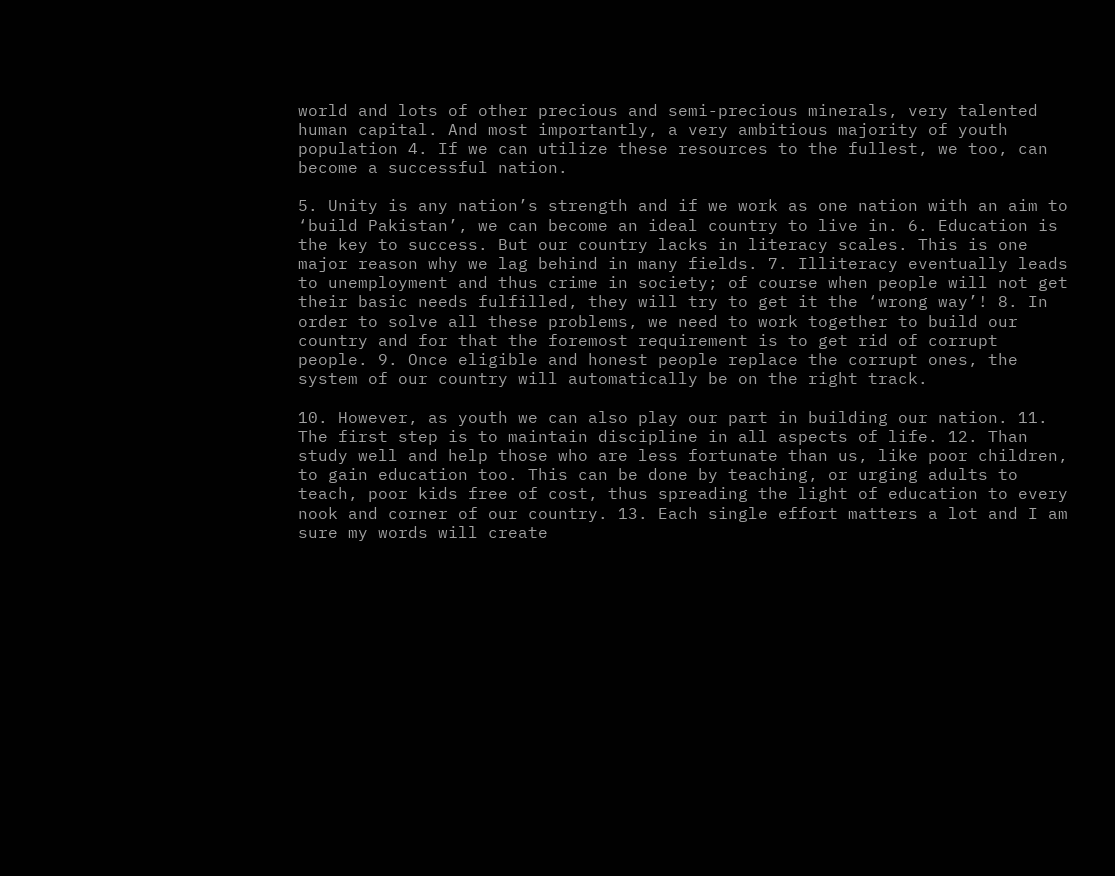world and lots of other precious and semi-precious minerals, very talented human capital. And most importantly, a very ambitious majority of youth population 4. If we can utilize these resources to the fullest, we too, can become a successful nation.

5. Unity is any nation’s strength and if we work as one nation with an aim to ‘build Pakistan’, we can become an ideal country to live in. 6. Education is the key to success. But our country lacks in literacy scales. This is one major reason why we lag behind in many fields. 7. Illiteracy eventually leads to unemployment and thus crime in society; of course when people will not get their basic needs fulfilled, they will try to get it the ‘wrong way’! 8. In order to solve all these problems, we need to work together to build our country and for that the foremost requirement is to get rid of corrupt people. 9. Once eligible and honest people replace the corrupt ones, the system of our country will automatically be on the right track.

10. However, as youth we can also play our part in building our nation. 11. The first step is to maintain discipline in all aspects of life. 12. Than study well and help those who are less fortunate than us, like poor children, to gain education too. This can be done by teaching, or urging adults to teach, poor kids free of cost, thus spreading the light of education to every nook and corner of our country. 13. Each single effort matters a lot and I am sure my words will create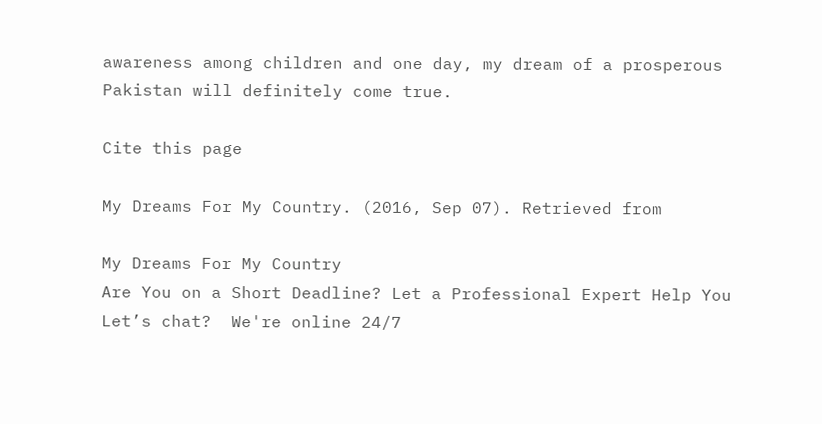awareness among children and one day, my dream of a prosperous Pakistan will definitely come true.

Cite this page

My Dreams For My Country. (2016, Sep 07). Retrieved from

My Dreams For My Country
Are You on a Short Deadline? Let a Professional Expert Help You
Let’s chat?  We're online 24/7